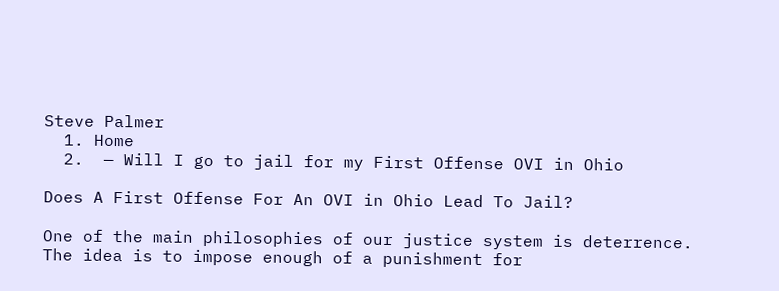Steve Palmer
  1. Home
  2.  — Will I go to jail for my First Offense OVI in Ohio

Does A First Offense For An OVI in Ohio Lead To Jail?

One of the main philosophies of our justice system is deterrence. The idea is to impose enough of a punishment for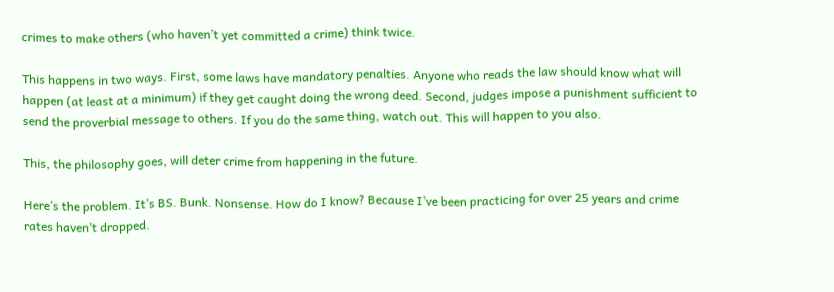crimes to make others (who haven’t yet committed a crime) think twice.

This happens in two ways. First, some laws have mandatory penalties. Anyone who reads the law should know what will happen (at least at a minimum) if they get caught doing the wrong deed. Second, judges impose a punishment sufficient to send the proverbial message to others. If you do the same thing, watch out. This will happen to you also.

This, the philosophy goes, will deter crime from happening in the future.

Here’s the problem. It’s BS. Bunk. Nonsense. How do I know? Because I’ve been practicing for over 25 years and crime rates haven’t dropped.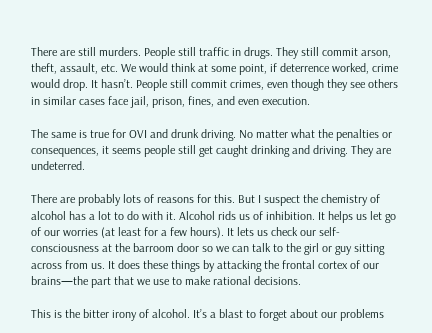There are still murders. People still traffic in drugs. They still commit arson, theft, assault, etc. We would think at some point, if deterrence worked, crime would drop. It hasn’t. People still commit crimes, even though they see others in similar cases face jail, prison, fines, and even execution.

The same is true for OVI and drunk driving. No matter what the penalties or consequences, it seems people still get caught drinking and driving. They are undeterred.

There are probably lots of reasons for this. But I suspect the chemistry of alcohol has a lot to do with it. Alcohol rids us of inhibition. It helps us let go of our worries (at least for a few hours). It lets us check our self-consciousness at the barroom door so we can talk to the girl or guy sitting across from us. It does these things by attacking the frontal cortex of our brains—the part that we use to make rational decisions.

This is the bitter irony of alcohol. It’s a blast to forget about our problems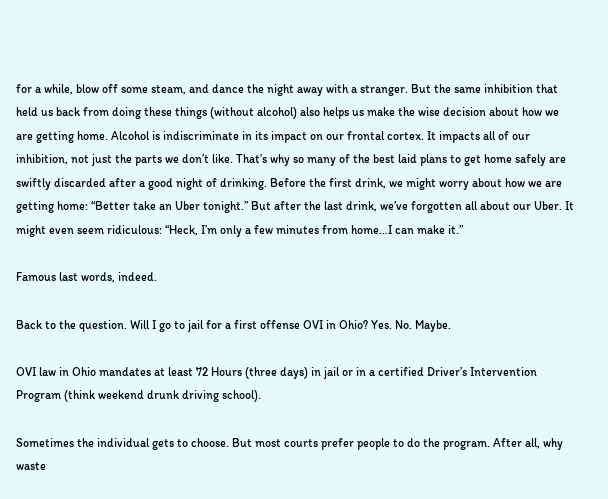for a while, blow off some steam, and dance the night away with a stranger. But the same inhibition that held us back from doing these things (without alcohol) also helps us make the wise decision about how we are getting home. Alcohol is indiscriminate in its impact on our frontal cortex. It impacts all of our inhibition, not just the parts we don’t like. That’s why so many of the best laid plans to get home safely are swiftly discarded after a good night of drinking. Before the first drink, we might worry about how we are getting home: “Better take an Uber tonight.” But after the last drink, we’ve forgotten all about our Uber. It might even seem ridiculous: “Heck, I’m only a few minutes from home…I can make it.”

Famous last words, indeed.

Back to the question. Will I go to jail for a first offense OVI in Ohio? Yes. No. Maybe.

OVI law in Ohio mandates at least 72 Hours (three days) in jail or in a certified Driver’s Intervention Program (think weekend drunk driving school).

Sometimes the individual gets to choose. But most courts prefer people to do the program. After all, why waste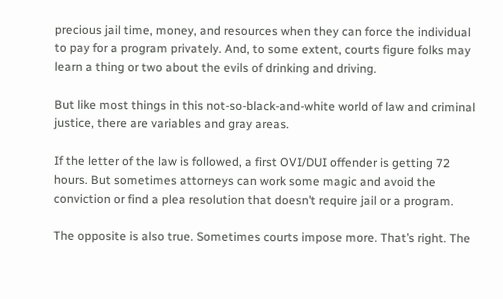precious jail time, money, and resources when they can force the individual to pay for a program privately. And, to some extent, courts figure folks may learn a thing or two about the evils of drinking and driving.

But like most things in this not-so-black-and-white world of law and criminal justice, there are variables and gray areas.

If the letter of the law is followed, a first OVI/DUI offender is getting 72 hours. But sometimes attorneys can work some magic and avoid the conviction or find a plea resolution that doesn’t require jail or a program.

The opposite is also true. Sometimes courts impose more. That’s right. The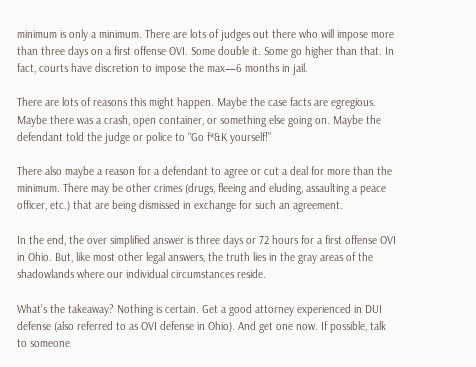minimum is only a minimum. There are lots of judges out there who will impose more than three days on a first offense OVI. Some double it. Some go higher than that. In fact, courts have discretion to impose the max—6 months in jail.

There are lots of reasons this might happen. Maybe the case facts are egregious. Maybe there was a crash, open container, or something else going on. Maybe the defendant told the judge or police to “Go f*&K yourself!”

There also maybe a reason for a defendant to agree or cut a deal for more than the minimum. There may be other crimes (drugs, fleeing and eluding, assaulting a peace officer, etc.) that are being dismissed in exchange for such an agreement.

In the end, the over simplified answer is three days or 72 hours for a first offense OVI in Ohio. But, like most other legal answers, the truth lies in the gray areas of the shadowlands where our individual circumstances reside.

What’s the takeaway? Nothing is certain. Get a good attorney experienced in DUI defense (also referred to as OVI defense in Ohio). And get one now. If possible, talk to someone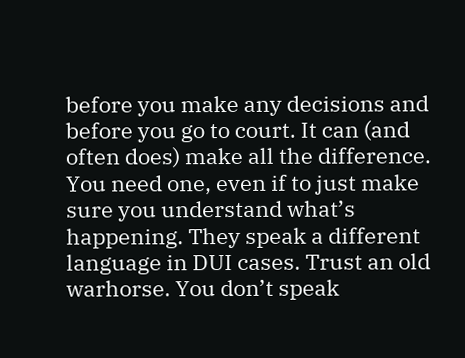before you make any decisions and before you go to court. It can (and often does) make all the difference. You need one, even if to just make sure you understand what’s happening. They speak a different language in DUI cases. Trust an old warhorse. You don’t speak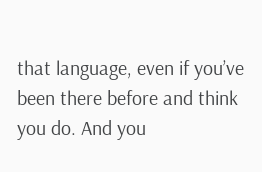that language, even if you’ve been there before and think you do. And you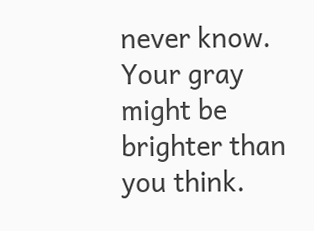never know. Your gray might be brighter than you think.